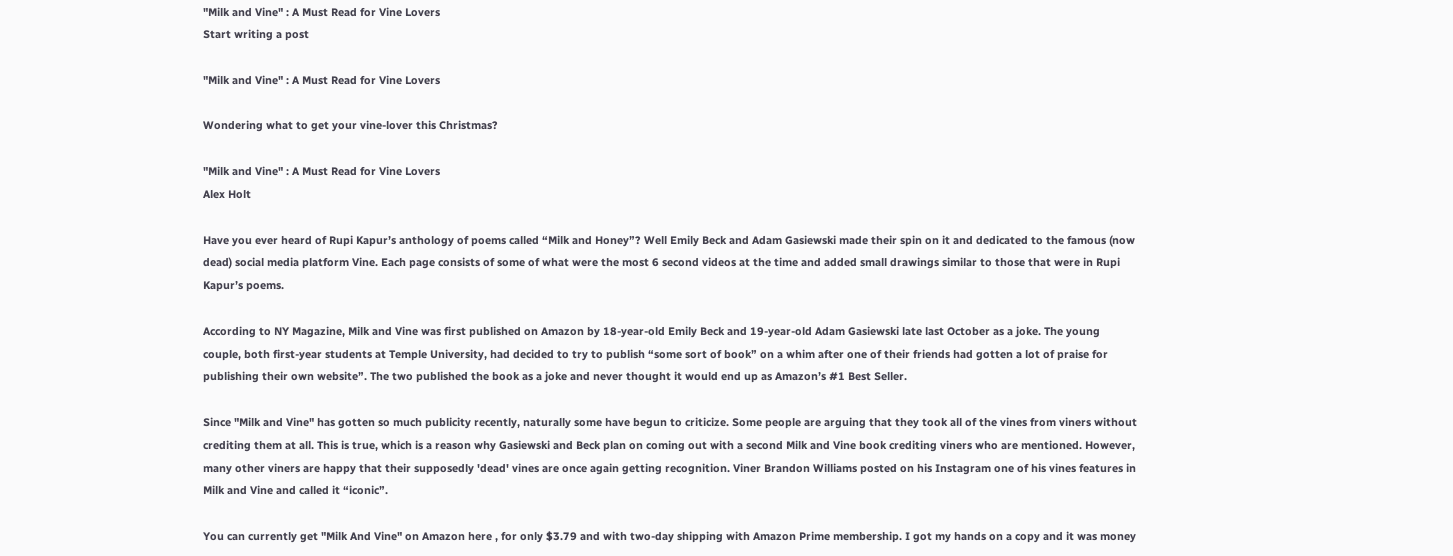"Milk and Vine" : A Must Read for Vine Lovers
Start writing a post

"Milk and Vine" : A Must Read for Vine Lovers

Wondering what to get your vine-lover this Christmas?

"Milk and Vine" : A Must Read for Vine Lovers
Alex Holt

Have you ever heard of Rupi Kapur’s anthology of poems called “Milk and Honey”? Well Emily Beck and Adam Gasiewski made their spin on it and dedicated to the famous (now dead) social media platform Vine. Each page consists of some of what were the most 6 second videos at the time and added small drawings similar to those that were in Rupi Kapur’s poems.

According to NY Magazine, Milk and Vine was first published on Amazon by 18-year-old Emily Beck and 19-year-old Adam Gasiewski late last October as a joke. The young couple, both first-year students at Temple University, had decided to try to publish “some sort of book” on a whim after one of their friends had gotten a lot of praise for publishing their own website”. The two published the book as a joke and never thought it would end up as Amazon’s #1 Best Seller.

Since "Milk and Vine" has gotten so much publicity recently, naturally some have begun to criticize. Some people are arguing that they took all of the vines from viners without crediting them at all. This is true, which is a reason why Gasiewski and Beck plan on coming out with a second Milk and Vine book crediting viners who are mentioned. However, many other viners are happy that their supposedly 'dead' vines are once again getting recognition. Viner Brandon Williams posted on his Instagram one of his vines features in Milk and Vine and called it “iconic”.

You can currently get "Milk And Vine" on Amazon here , for only $3.79 and with two-day shipping with Amazon Prime membership. I got my hands on a copy and it was money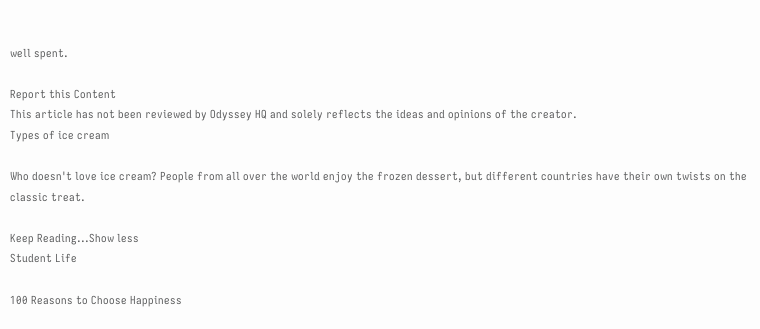well spent.

Report this Content
This article has not been reviewed by Odyssey HQ and solely reflects the ideas and opinions of the creator.
Types of ice cream

Who doesn't love ice cream? People from all over the world enjoy the frozen dessert, but different countries have their own twists on the classic treat.

Keep Reading...Show less
Student Life

100 Reasons to Choose Happiness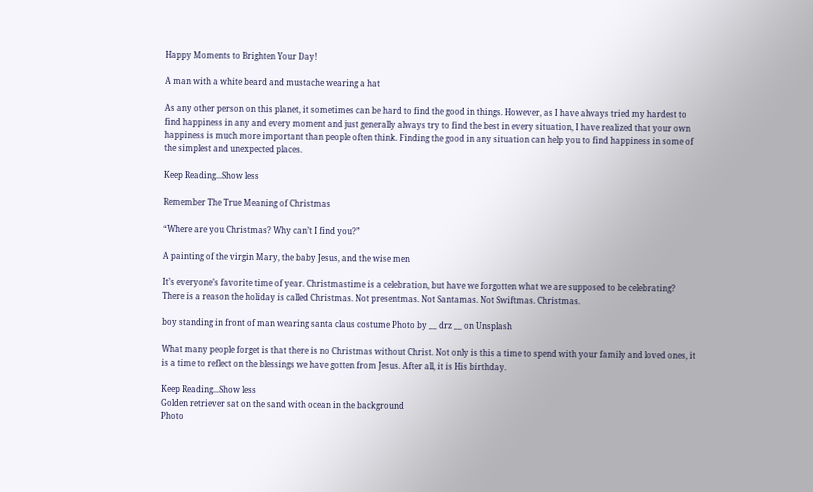Happy Moments to Brighten Your Day!

A man with a white beard and mustache wearing a hat

As any other person on this planet, it sometimes can be hard to find the good in things. However, as I have always tried my hardest to find happiness in any and every moment and just generally always try to find the best in every situation, I have realized that your own happiness is much more important than people often think. Finding the good in any situation can help you to find happiness in some of the simplest and unexpected places.

Keep Reading...Show less

Remember The True Meaning of Christmas

“Where are you Christmas? Why can’t I find you?”

A painting of the virgin Mary, the baby Jesus, and the wise men

It’s everyone’s favorite time of year. Christmastime is a celebration, but have we forgotten what we are supposed to be celebrating? There is a reason the holiday is called Christmas. Not presentmas. Not Santamas. Not Swiftmas. Christmas.

boy standing in front of man wearing santa claus costume Photo by __ drz __ on Unsplash

What many people forget is that there is no Christmas without Christ. Not only is this a time to spend with your family and loved ones, it is a time to reflect on the blessings we have gotten from Jesus. After all, it is His birthday.

Keep Reading...Show less
Golden retriever sat on the sand with ocean in the background
Photo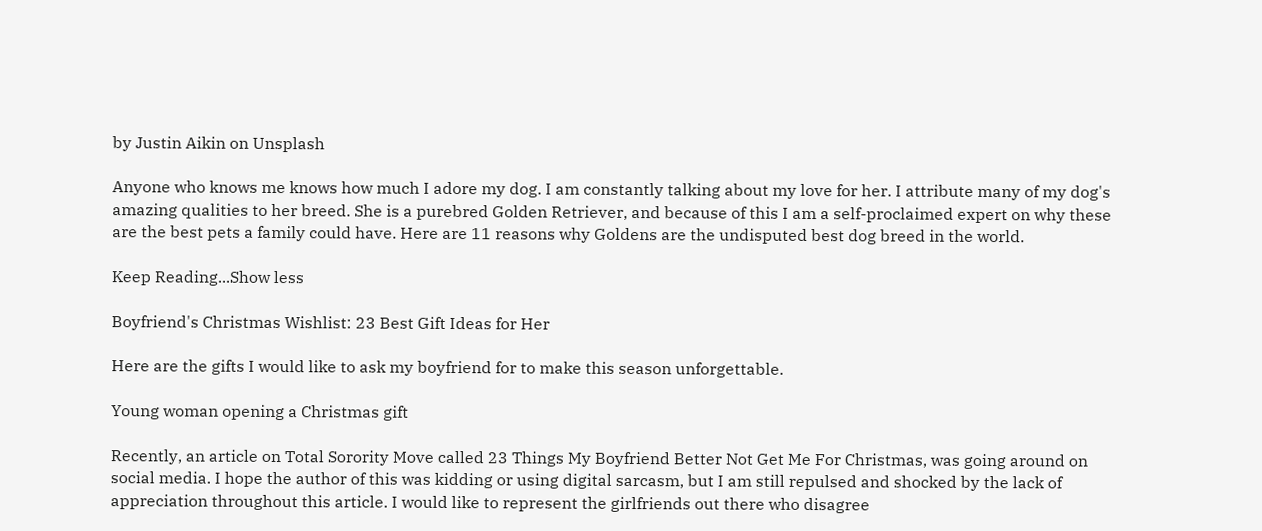by Justin Aikin on Unsplash

Anyone who knows me knows how much I adore my dog. I am constantly talking about my love for her. I attribute many of my dog's amazing qualities to her breed. She is a purebred Golden Retriever, and because of this I am a self-proclaimed expert on why these are the best pets a family could have. Here are 11 reasons why Goldens are the undisputed best dog breed in the world.

Keep Reading...Show less

Boyfriend's Christmas Wishlist: 23 Best Gift Ideas for Her

Here are the gifts I would like to ask my boyfriend for to make this season unforgettable.

Young woman opening a Christmas gift

Recently, an article on Total Sorority Move called 23 Things My Boyfriend Better Not Get Me For Christmas, was going around on social media. I hope the author of this was kidding or using digital sarcasm, but I am still repulsed and shocked by the lack of appreciation throughout this article. I would like to represent the girlfriends out there who disagree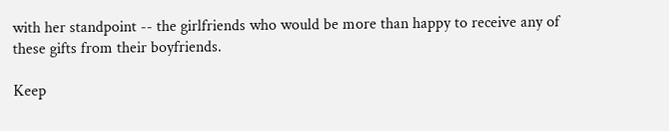with her standpoint -- the girlfriends who would be more than happy to receive any of these gifts from their boyfriends.

Keep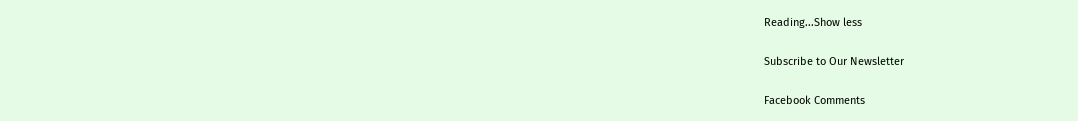Reading...Show less

Subscribe to Our Newsletter

Facebook Comments